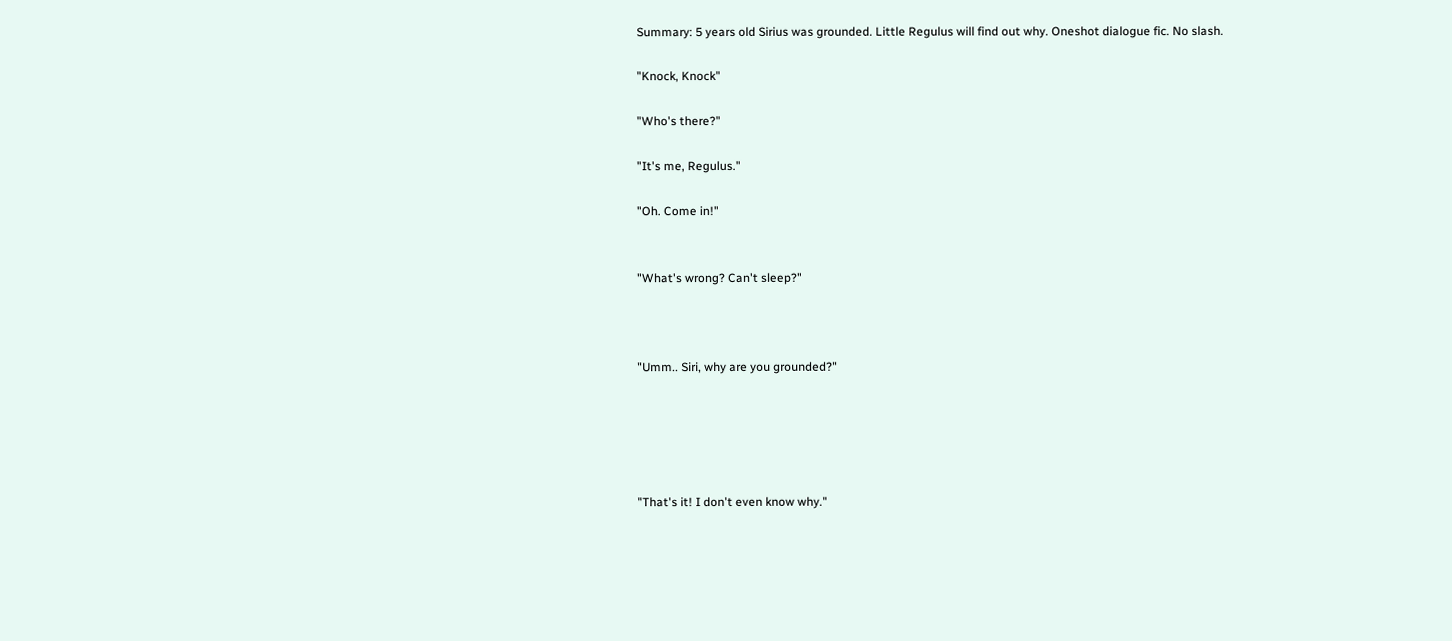Summary: 5 years old Sirius was grounded. Little Regulus will find out why. Oneshot dialogue fic. No slash.

"Knock, Knock"

"Who's there?"

"It's me, Regulus."

"Oh. Come in!"


"What's wrong? Can't sleep?"



"Umm.. Siri, why are you grounded?"





"That's it! I don't even know why."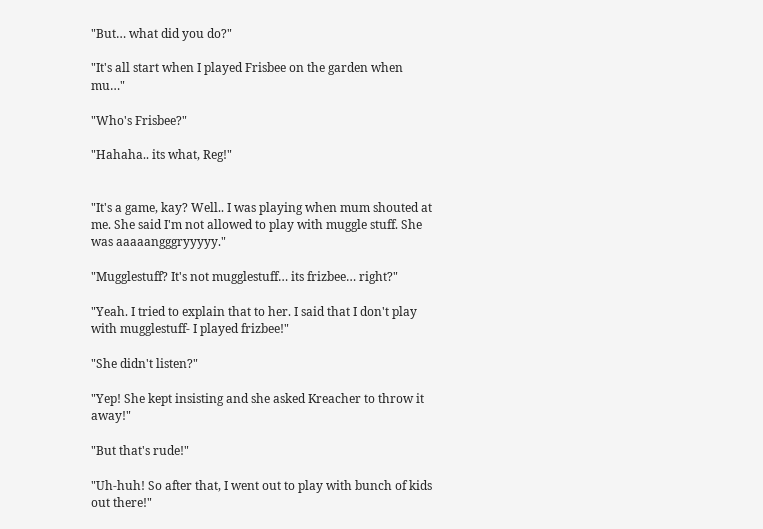"But… what did you do?"

"It's all start when I played Frisbee on the garden when mu…"

"Who's Frisbee?"

"Hahaha.. its what, Reg!"


"It's a game, kay? Well.. I was playing when mum shouted at me. She said I'm not allowed to play with muggle stuff. She was aaaaangggryyyyy."

"Mugglestuff? It's not mugglestuff… its frizbee… right?"

"Yeah. I tried to explain that to her. I said that I don't play with mugglestuff- I played frizbee!"

"She didn't listen?"

"Yep! She kept insisting and she asked Kreacher to throw it away!"

"But that's rude!"

"Uh-huh! So after that, I went out to play with bunch of kids out there!"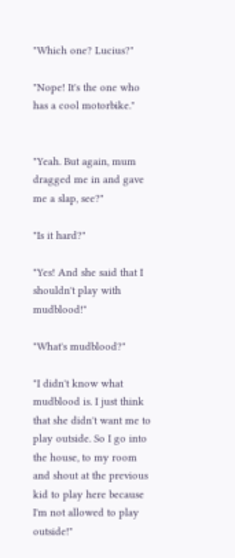"Which one? Lucius?"

"Nope! It's the one who has a cool motorbike."


"Yeah. But again, mum dragged me in and gave me a slap, see?"

"Is it hard?"

"Yes! And she said that I shouldn't play with mudblood!"

"What's mudblood?"

"I didn't know what mudblood is. I just think that she didn't want me to play outside. So I go into the house, to my room and shout at the previous kid to play here because I'm not allowed to play outside!"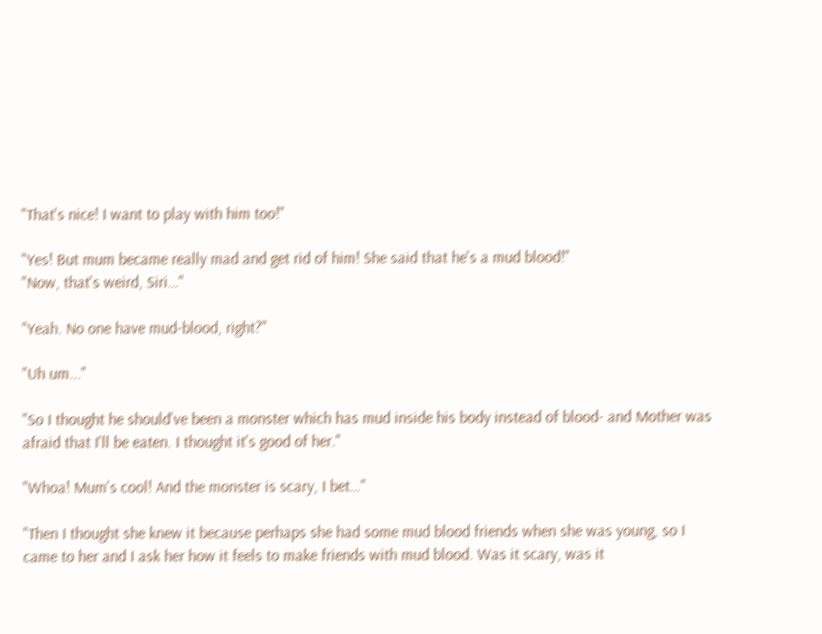"That's nice! I want to play with him too!"

"Yes! But mum became really mad and get rid of him! She said that he's a mud blood!"
"Now, that's weird, Siri…"

"Yeah. No one have mud-blood, right?"

"Uh um..."

"So I thought he should've been a monster which has mud inside his body instead of blood- and Mother was afraid that I'll be eaten. I thought it's good of her."

"Whoa! Mum's cool! And the monster is scary, I bet…"

"Then I thought she knew it because perhaps she had some mud blood friends when she was young, so I came to her and I ask her how it feels to make friends with mud blood. Was it scary, was it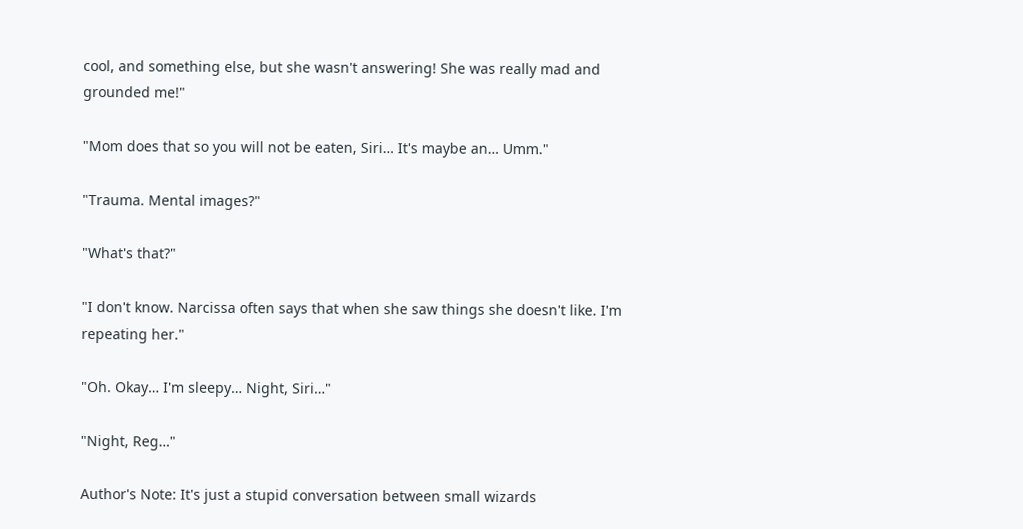cool, and something else, but she wasn't answering! She was really mad and grounded me!"

"Mom does that so you will not be eaten, Siri… It's maybe an… Umm."

"Trauma. Mental images?"

"What's that?"

"I don't know. Narcissa often says that when she saw things she doesn't like. I'm repeating her."

"Oh. Okay… I'm sleepy… Night, Siri…"

"Night, Reg…"

Author's Note: It's just a stupid conversation between small wizards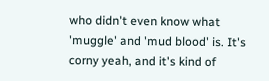who didn't even know what 'muggle' and 'mud blood' is. It's corny yeah, and it's kind of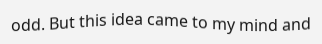odd. But this idea came to my mind and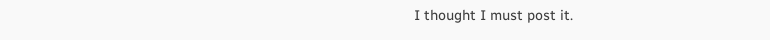I thought I must post it.